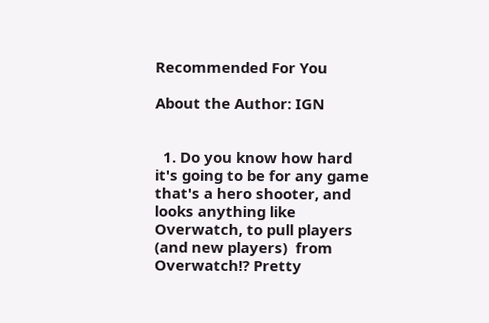Recommended For You

About the Author: IGN


  1. Do you know how hard it's going to be for any game that's a hero shooter, and looks anything like Overwatch, to pull players (and new players)  from Overwatch!? Pretty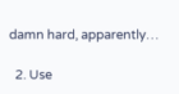damn hard, apparently…

  2. Use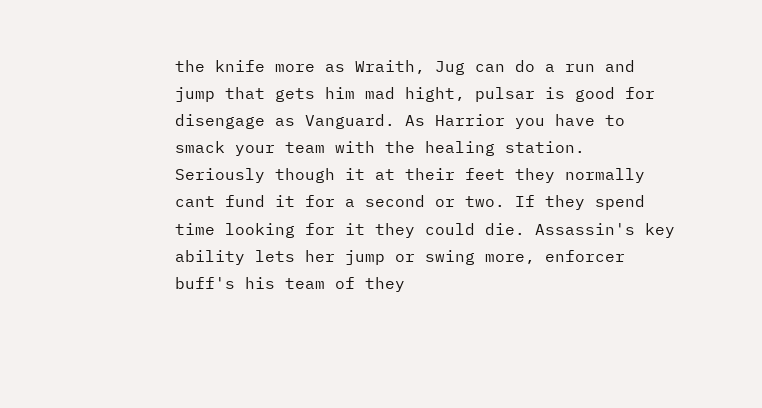the knife more as Wraith, Jug can do a run and jump that gets him mad hight, pulsar is good for disengage as Vanguard. As Harrior you have to smack your team with the healing station. Seriously though it at their feet they normally cant fund it for a second or two. If they spend time looking for it they could die. Assassin's key ability lets her jump or swing more, enforcer buff's his team of they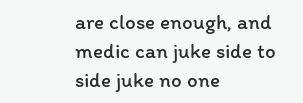are close enough, and medic can juke side to side juke no one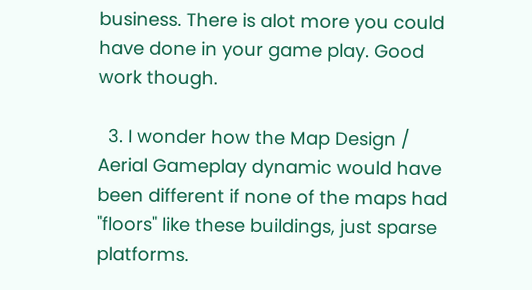business. There is alot more you could have done in your game play. Good work though.

  3. I wonder how the Map Design / Aerial Gameplay dynamic would have been different if none of the maps had "floors" like these buildings, just sparse platforms.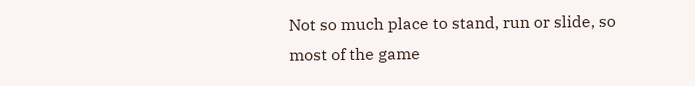Not so much place to stand, run or slide, so most of the game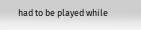had to be played while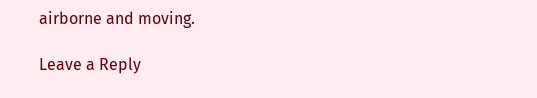airborne and moving.

Leave a Reply